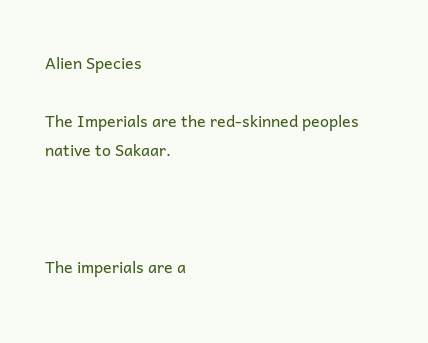Alien Species

The Imperials are the red-skinned peoples native to Sakaar.



The imperials are a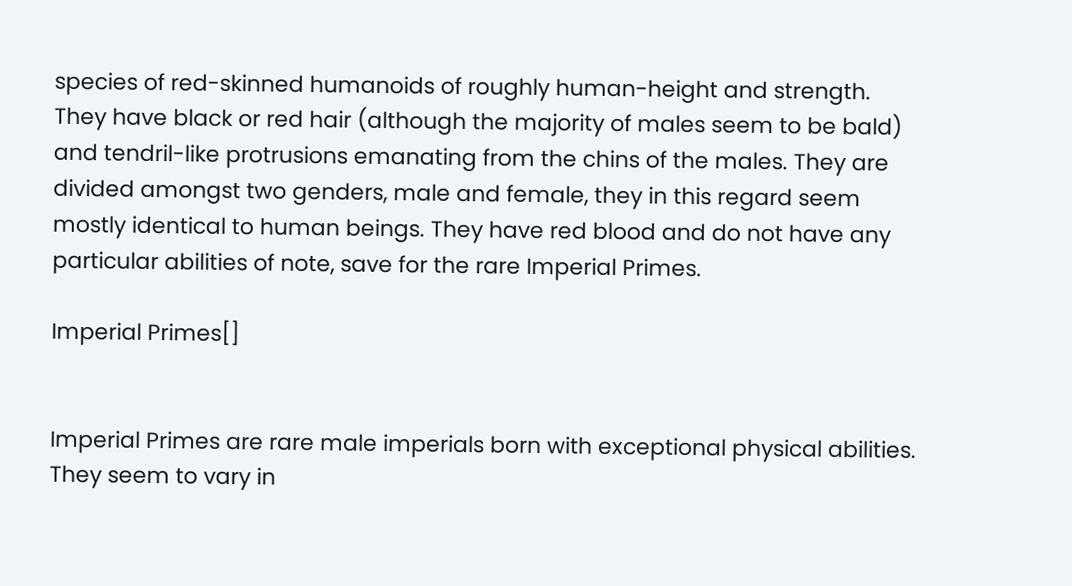species of red-skinned humanoids of roughly human-height and strength. They have black or red hair (although the majority of males seem to be bald) and tendril-like protrusions emanating from the chins of the males. They are divided amongst two genders, male and female, they in this regard seem mostly identical to human beings. They have red blood and do not have any particular abilities of note, save for the rare Imperial Primes.

Imperial Primes[]


Imperial Primes are rare male imperials born with exceptional physical abilities. They seem to vary in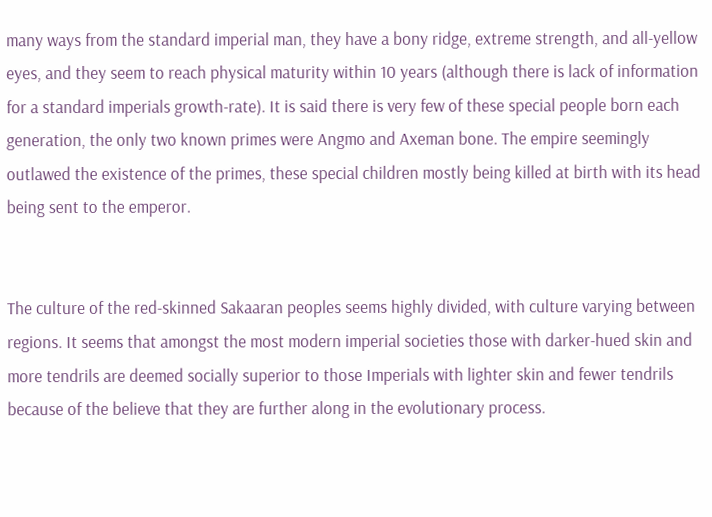many ways from the standard imperial man, they have a bony ridge, extreme strength, and all-yellow eyes, and they seem to reach physical maturity within 10 years (although there is lack of information for a standard imperials growth-rate). It is said there is very few of these special people born each generation, the only two known primes were Angmo and Axeman bone. The empire seemingly outlawed the existence of the primes, these special children mostly being killed at birth with its head being sent to the emperor.


The culture of the red-skinned Sakaaran peoples seems highly divided, with culture varying between regions. It seems that amongst the most modern imperial societies those with darker-hued skin and more tendrils are deemed socially superior to those Imperials with lighter skin and fewer tendrils because of the believe that they are further along in the evolutionary process.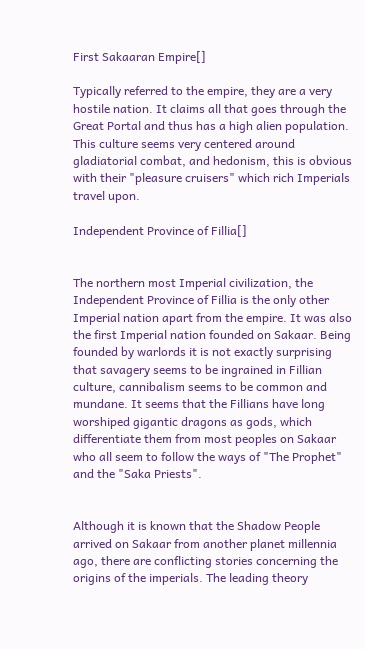First Sakaaran Empire[]

Typically referred to the empire, they are a very hostile nation. It claims all that goes through the Great Portal and thus has a high alien population. This culture seems very centered around gladiatorial combat, and hedonism, this is obvious with their "pleasure cruisers" which rich Imperials travel upon.

Independent Province of Fillia[]


The northern most Imperial civilization, the Independent Province of Fillia is the only other Imperial nation apart from the empire. It was also the first Imperial nation founded on Sakaar. Being founded by warlords it is not exactly surprising that savagery seems to be ingrained in Fillian culture, cannibalism seems to be common and mundane. It seems that the Fillians have long worshiped gigantic dragons as gods, which differentiate them from most peoples on Sakaar who all seem to follow the ways of "The Prophet" and the "Saka Priests".


Although it is known that the Shadow People arrived on Sakaar from another planet millennia ago, there are conflicting stories concerning the origins of the imperials. The leading theory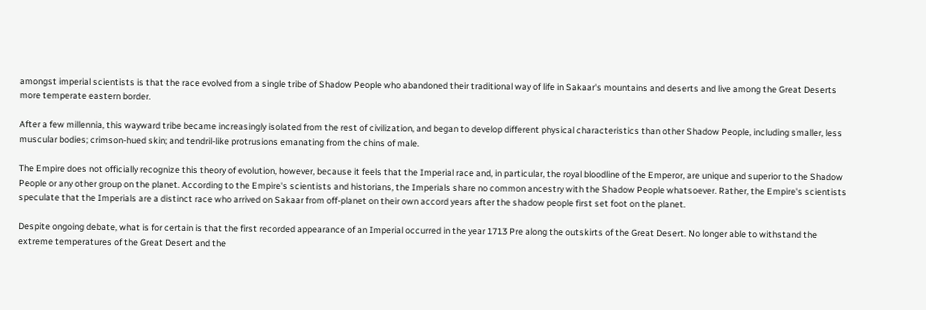amongst imperial scientists is that the race evolved from a single tribe of Shadow People who abandoned their traditional way of life in Sakaar's mountains and deserts and live among the Great Deserts more temperate eastern border.

After a few millennia, this wayward tribe became increasingly isolated from the rest of civilization, and began to develop different physical characteristics than other Shadow People, including smaller, less muscular bodies; crimson-hued skin; and tendril-like protrusions emanating from the chins of male.

The Empire does not officially recognize this theory of evolution, however, because it feels that the Imperial race and, in particular, the royal bloodline of the Emperor, are unique and superior to the Shadow People or any other group on the planet. According to the Empire's scientists and historians, the Imperials share no common ancestry with the Shadow People whatsoever. Rather, the Empire's scientists speculate that the Imperials are a distinct race who arrived on Sakaar from off-planet on their own accord years after the shadow people first set foot on the planet.

Despite ongoing debate, what is for certain is that the first recorded appearance of an Imperial occurred in the year 1713 Pre along the outskirts of the Great Desert. No longer able to withstand the extreme temperatures of the Great Desert and the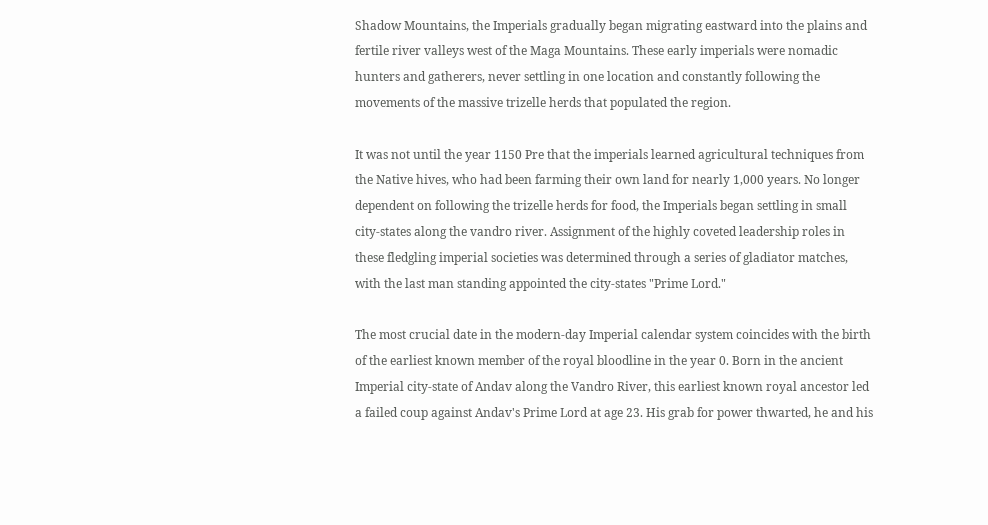Shadow Mountains, the Imperials gradually began migrating eastward into the plains and fertile river valleys west of the Maga Mountains. These early imperials were nomadic hunters and gatherers, never settling in one location and constantly following the movements of the massive trizelle herds that populated the region.

It was not until the year 1150 Pre that the imperials learned agricultural techniques from the Native hives, who had been farming their own land for nearly 1,000 years. No longer dependent on following the trizelle herds for food, the Imperials began settling in small city-states along the vandro river. Assignment of the highly coveted leadership roles in these fledgling imperial societies was determined through a series of gladiator matches, with the last man standing appointed the city-states "Prime Lord."

The most crucial date in the modern-day Imperial calendar system coincides with the birth of the earliest known member of the royal bloodline in the year 0. Born in the ancient Imperial city-state of Andav along the Vandro River, this earliest known royal ancestor led a failed coup against Andav's Prime Lord at age 23. His grab for power thwarted, he and his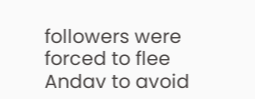followers were forced to flee Andav to avoid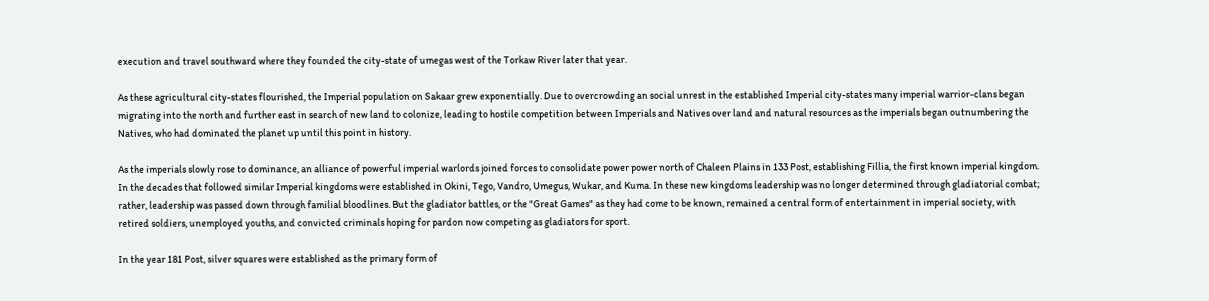execution and travel southward where they founded the city-state of umegas west of the Torkaw River later that year.

As these agricultural city-states flourished, the Imperial population on Sakaar grew exponentially. Due to overcrowding an social unrest in the established Imperial city-states many imperial warrior-clans began migrating into the north and further east in search of new land to colonize, leading to hostile competition between Imperials and Natives over land and natural resources as the imperials began outnumbering the Natives, who had dominated the planet up until this point in history.

As the imperials slowly rose to dominance, an alliance of powerful imperial warlords joined forces to consolidate power power north of Chaleen Plains in 133 Post, establishing Fillia, the first known imperial kingdom. In the decades that followed similar Imperial kingdoms were established in Okini, Tego, Vandro, Umegus, Wukar, and Kuma. In these new kingdoms leadership was no longer determined through gladiatorial combat; rather, leadership was passed down through familial bloodlines. But the gladiator battles, or the "Great Games" as they had come to be known, remained a central form of entertainment in imperial society, with retired soldiers, unemployed youths, and convicted criminals hoping for pardon now competing as gladiators for sport.

In the year 181 Post, silver squares were established as the primary form of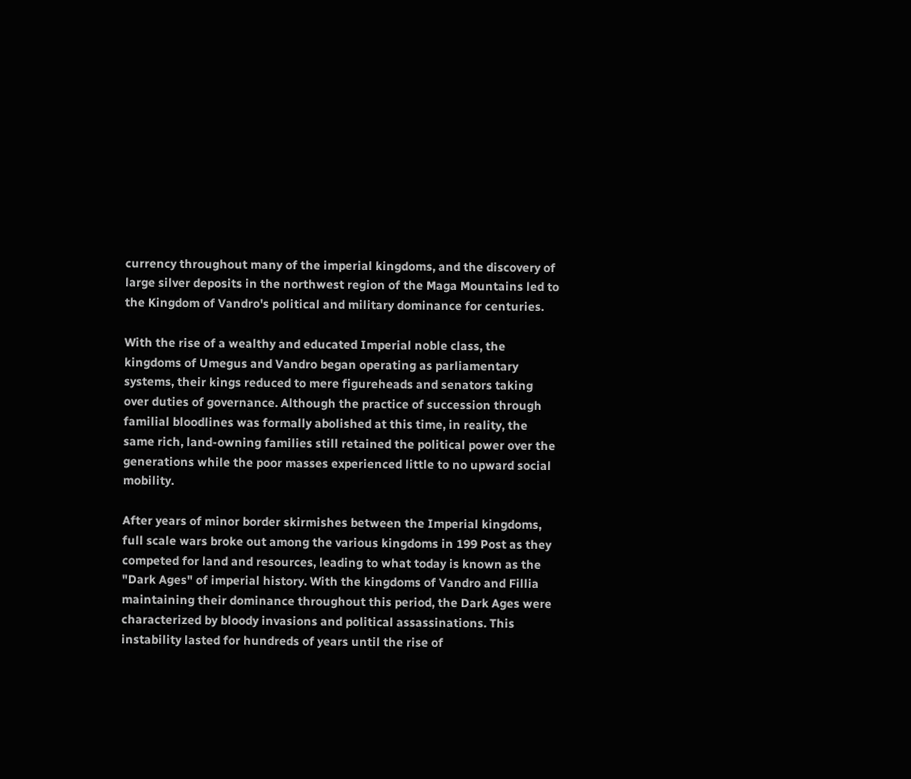currency throughout many of the imperial kingdoms, and the discovery of large silver deposits in the northwest region of the Maga Mountains led to the Kingdom of Vandro's political and military dominance for centuries.

With the rise of a wealthy and educated Imperial noble class, the kingdoms of Umegus and Vandro began operating as parliamentary systems, their kings reduced to mere figureheads and senators taking over duties of governance. Although the practice of succession through familial bloodlines was formally abolished at this time, in reality, the same rich, land-owning families still retained the political power over the generations while the poor masses experienced little to no upward social mobility.

After years of minor border skirmishes between the Imperial kingdoms, full scale wars broke out among the various kingdoms in 199 Post as they competed for land and resources, leading to what today is known as the "Dark Ages" of imperial history. With the kingdoms of Vandro and Fillia maintaining their dominance throughout this period, the Dark Ages were characterized by bloody invasions and political assassinations. This instability lasted for hundreds of years until the rise of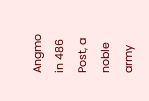Angmo in 486 Post, a noble army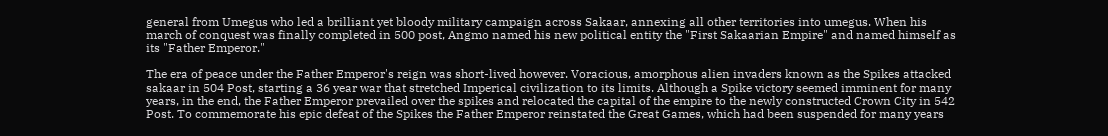general from Umegus who led a brilliant yet bloody military campaign across Sakaar, annexing all other territories into umegus. When his march of conquest was finally completed in 500 post, Angmo named his new political entity the "First Sakaarian Empire" and named himself as its "Father Emperor."

The era of peace under the Father Emperor's reign was short-lived however. Voracious, amorphous alien invaders known as the Spikes attacked sakaar in 504 Post, starting a 36 year war that stretched Imperical civilization to its limits. Although a Spike victory seemed imminent for many years, in the end, the Father Emperor prevailed over the spikes and relocated the capital of the empire to the newly constructed Crown City in 542 Post. To commemorate his epic defeat of the Spikes the Father Emperor reinstated the Great Games, which had been suspended for many years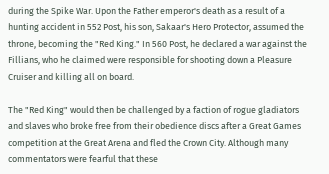during the Spike War. Upon the Father emperor's death as a result of a hunting accident in 552 Post, his son, Sakaar's Hero Protector, assumed the throne, becoming the "Red King." In 560 Post, he declared a war against the Fillians, who he claimed were responsible for shooting down a Pleasure Cruiser and killing all on board.

The "Red King" would then be challenged by a faction of rogue gladiators and slaves who broke free from their obedience discs after a Great Games competition at the Great Arena and fled the Crown City. Although many commentators were fearful that these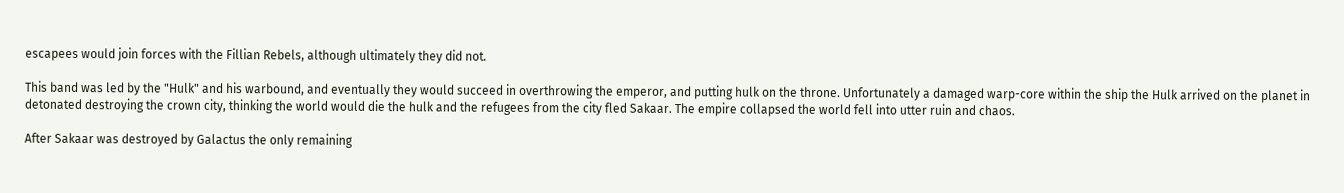escapees would join forces with the Fillian Rebels, although ultimately they did not.

This band was led by the "Hulk" and his warbound, and eventually they would succeed in overthrowing the emperor, and putting hulk on the throne. Unfortunately a damaged warp-core within the ship the Hulk arrived on the planet in detonated destroying the crown city, thinking the world would die the hulk and the refugees from the city fled Sakaar. The empire collapsed the world fell into utter ruin and chaos.

After Sakaar was destroyed by Galactus the only remaining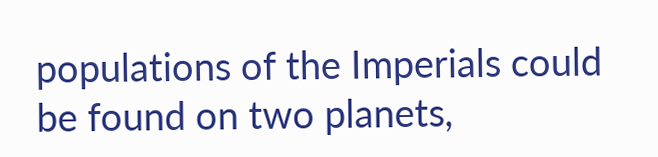populations of the Imperials could be found on two planets,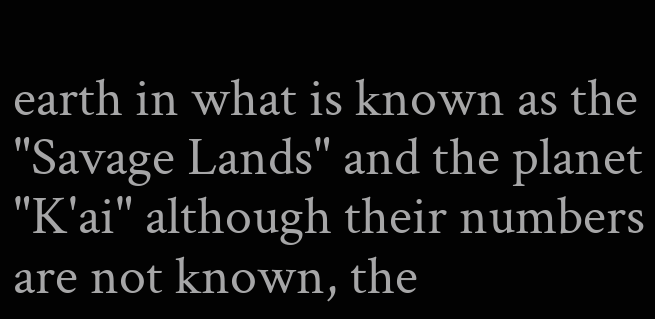earth in what is known as the "Savage Lands" and the planet "K'ai" although their numbers are not known, the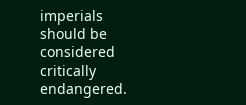imperials should be considered critically endangered.